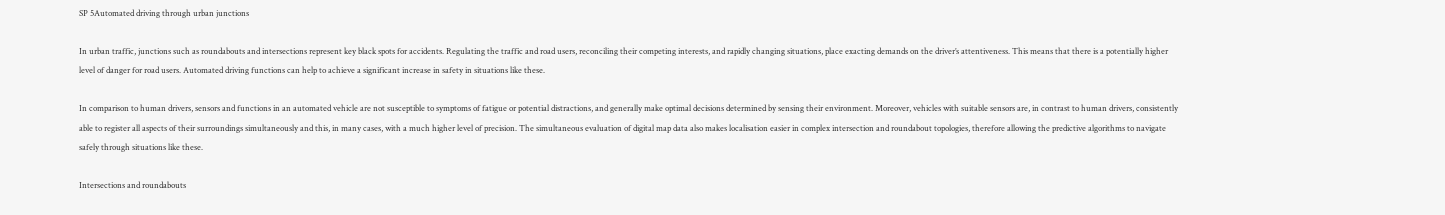SP 5Automated driving through urban junctions

In urban traffic, junctions such as roundabouts and intersections represent key black spots for accidents. Regulating the traffic and road users, reconciling their competing interests, and rapidly changing situations, place exacting demands on the driver’s attentiveness. This means that there is a potentially higher level of danger for road users. Automated driving functions can help to achieve a significant increase in safety in situations like these.

In comparison to human drivers, sensors and functions in an automated vehicle are not susceptible to symptoms of fatigue or potential distractions, and generally make optimal decisions determined by sensing their environment. Moreover, vehicles with suitable sensors are, in contrast to human drivers, consistently able to register all aspects of their surroundings simultaneously and this, in many cases, with a much higher level of precision. The simultaneous evaluation of digital map data also makes localisation easier in complex intersection and roundabout topologies, therefore allowing the predictive algorithms to navigate safely through situations like these.

Intersections and roundabouts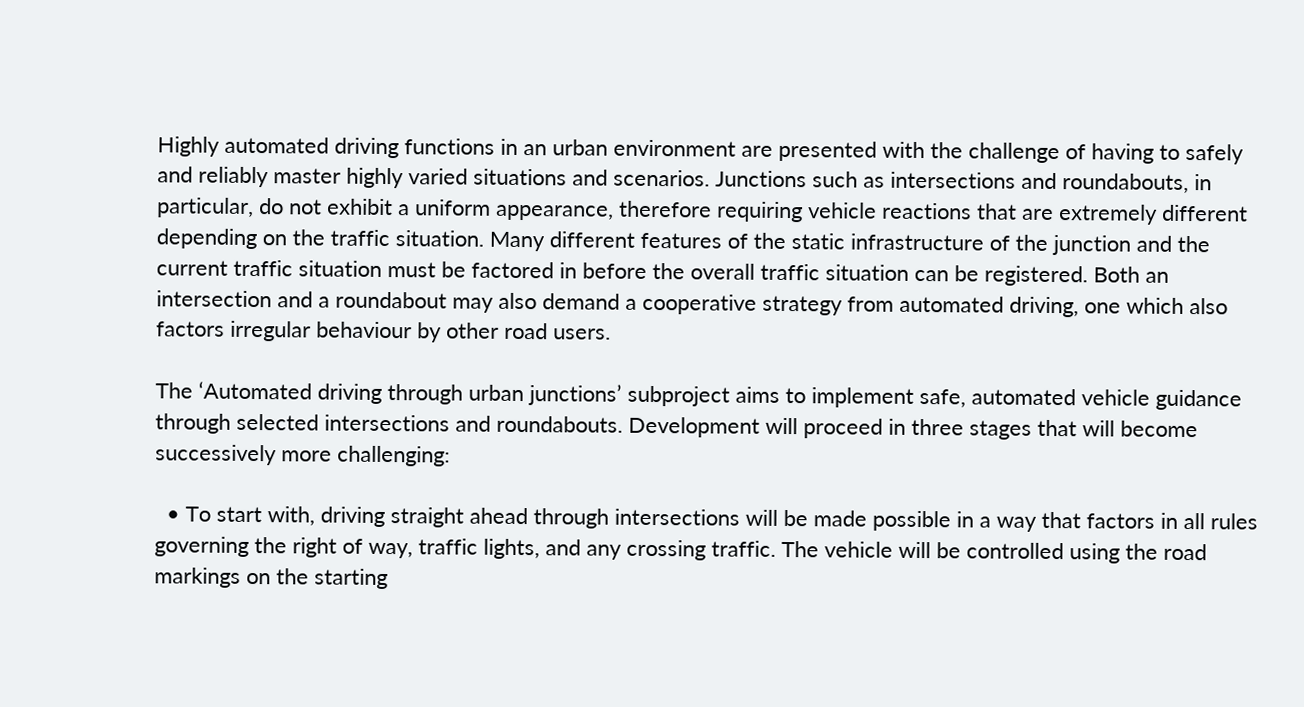Highly automated driving functions in an urban environment are presented with the challenge of having to safely and reliably master highly varied situations and scenarios. Junctions such as intersections and roundabouts, in particular, do not exhibit a uniform appearance, therefore requiring vehicle reactions that are extremely different depending on the traffic situation. Many different features of the static infrastructure of the junction and the current traffic situation must be factored in before the overall traffic situation can be registered. Both an intersection and a roundabout may also demand a cooperative strategy from automated driving, one which also factors irregular behaviour by other road users.

The ‘Automated driving through urban junctions’ subproject aims to implement safe, automated vehicle guidance through selected intersections and roundabouts. Development will proceed in three stages that will become successively more challenging:

  • To start with, driving straight ahead through intersections will be made possible in a way that factors in all rules governing the right of way, traffic lights, and any crossing traffic. The vehicle will be controlled using the road markings on the starting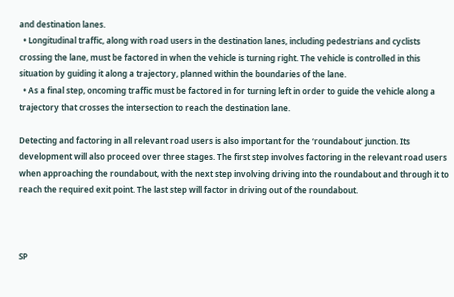and destination lanes.
  • Longitudinal traffic, along with road users in the destination lanes, including pedestrians and cyclists crossing the lane, must be factored in when the vehicle is turning right. The vehicle is controlled in this situation by guiding it along a trajectory, planned within the boundaries of the lane.
  • As a final step, oncoming traffic must be factored in for turning left in order to guide the vehicle along a trajectory that crosses the intersection to reach the destination lane.

Detecting and factoring in all relevant road users is also important for the ‘roundabout’ junction. Its development will also proceed over three stages. The first step involves factoring in the relevant road users when approaching the roundabout, with the next step involving driving into the roundabout and through it to reach the required exit point. The last step will factor in driving out of the roundabout.



SP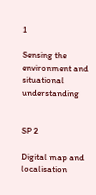1

Sensing the environment and situational understanding


SP 2

Digital map and localisation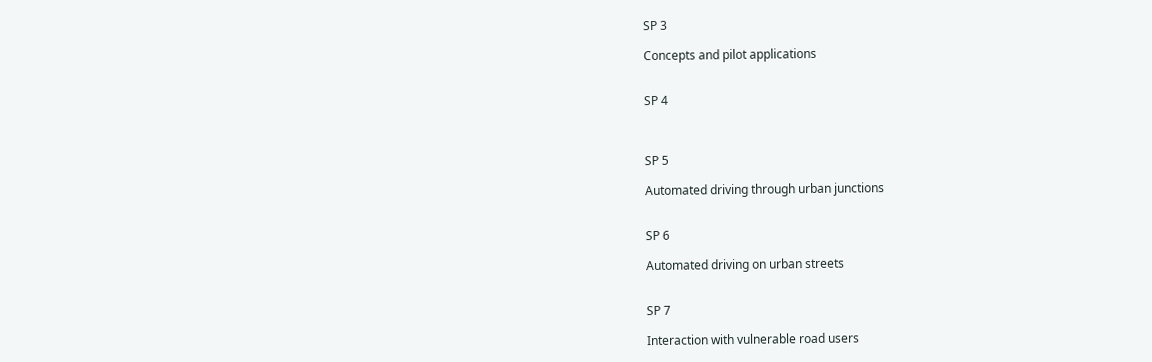SP 3

Concepts and pilot applications


SP 4



SP 5

Automated driving through urban junctions


SP 6

Automated driving on urban streets


SP 7

Interaction with vulnerable road users